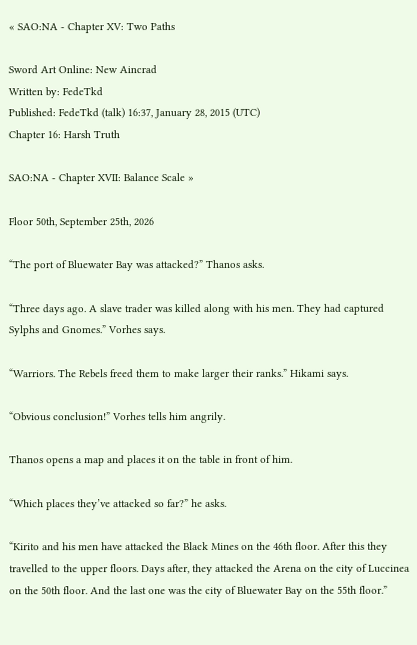« SAO:NA - Chapter XV: Two Paths

Sword Art Online: New Aincrad
Written by: FedeTkd
Published: FedeTkd (talk) 16:37, January 28, 2015 (UTC)
Chapter 16: Harsh Truth

SAO:NA - Chapter XVII: Balance Scale »

Floor 50th, September 25th, 2026

“The port of Bluewater Bay was attacked?” Thanos asks.

“Three days ago. A slave trader was killed along with his men. They had captured Sylphs and Gnomes.” Vorhes says.

“Warriors. The Rebels freed them to make larger their ranks.” Hikami says.

“Obvious conclusion!” Vorhes tells him angrily.

Thanos opens a map and places it on the table in front of him.

“Which places they’ve attacked so far?” he asks.

“Kirito and his men have attacked the Black Mines on the 46th floor. After this they travelled to the upper floors. Days after, they attacked the Arena on the city of Luccinea on the 50th floor. And the last one was the city of Bluewater Bay on the 55th floor.”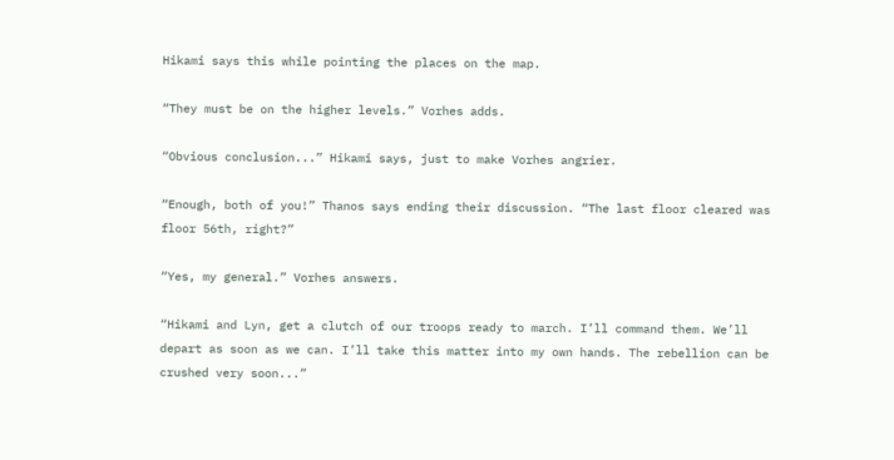Hikami says this while pointing the places on the map.

“They must be on the higher levels.” Vorhes adds.

“Obvious conclusion...” Hikami says, just to make Vorhes angrier.

“Enough, both of you!” Thanos says ending their discussion. “The last floor cleared was floor 56th, right?”

“Yes, my general.” Vorhes answers.

“Hikami and Lyn, get a clutch of our troops ready to march. I’ll command them. We’ll depart as soon as we can. I’ll take this matter into my own hands. The rebellion can be crushed very soon...”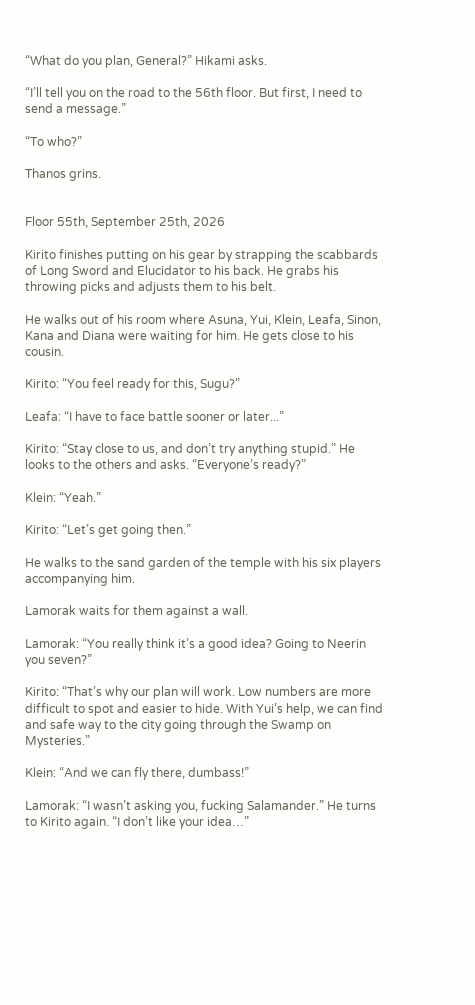“What do you plan, General?” Hikami asks.

“I’ll tell you on the road to the 56th floor. But first, I need to send a message.”

“To who?”

Thanos grins.


Floor 55th, September 25th, 2026

Kirito finishes putting on his gear by strapping the scabbards of Long Sword and Elucidator to his back. He grabs his throwing picks and adjusts them to his belt.

He walks out of his room where Asuna, Yui, Klein, Leafa, Sinon, Kana and Diana were waiting for him. He gets close to his cousin.

Kirito: “You feel ready for this, Sugu?”

Leafa: “I have to face battle sooner or later...”

Kirito: “Stay close to us, and don’t try anything stupid.” He looks to the others and asks. “Everyone’s ready?”

Klein: “Yeah.”

Kirito: “Let’s get going then.”

He walks to the sand garden of the temple with his six players accompanying him.

Lamorak waits for them against a wall.

Lamorak: “You really think it’s a good idea? Going to Neerin you seven?”

Kirito: “That’s why our plan will work. Low numbers are more difficult to spot and easier to hide. With Yui’s help, we can find and safe way to the city going through the Swamp on Mysteries.”

Klein: “And we can fly there, dumbass!”

Lamorak: “I wasn’t asking you, fucking Salamander.” He turns to Kirito again. “I don’t like your idea…”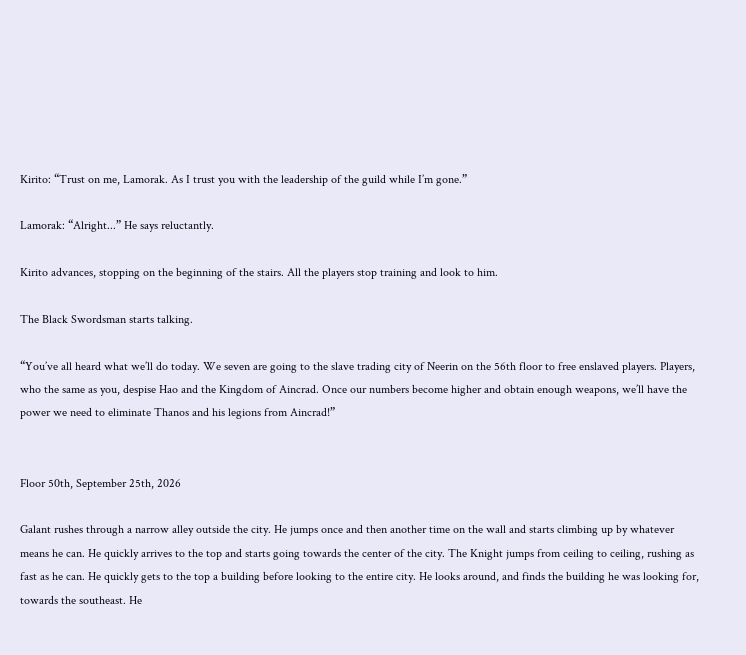Kirito: “Trust on me, Lamorak. As I trust you with the leadership of the guild while I’m gone.”

Lamorak: “Alright...” He says reluctantly.

Kirito advances, stopping on the beginning of the stairs. All the players stop training and look to him.

The Black Swordsman starts talking.

“You’ve all heard what we’ll do today. We seven are going to the slave trading city of Neerin on the 56th floor to free enslaved players. Players, who the same as you, despise Hao and the Kingdom of Aincrad. Once our numbers become higher and obtain enough weapons, we’ll have the power we need to eliminate Thanos and his legions from Aincrad!”


Floor 50th, September 25th, 2026

Galant rushes through a narrow alley outside the city. He jumps once and then another time on the wall and starts climbing up by whatever means he can. He quickly arrives to the top and starts going towards the center of the city. The Knight jumps from ceiling to ceiling, rushing as fast as he can. He quickly gets to the top a building before looking to the entire city. He looks around, and finds the building he was looking for, towards the southeast. He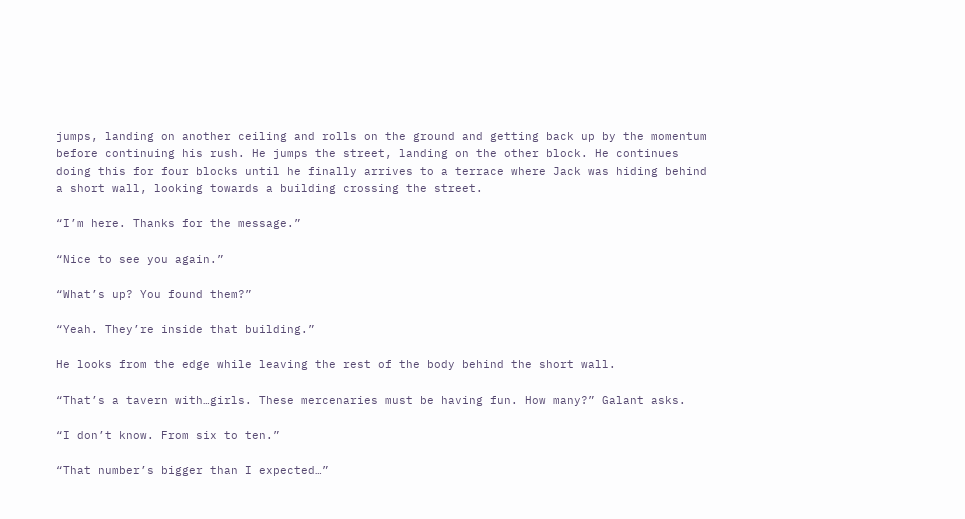jumps, landing on another ceiling and rolls on the ground and getting back up by the momentum before continuing his rush. He jumps the street, landing on the other block. He continues doing this for four blocks until he finally arrives to a terrace where Jack was hiding behind a short wall, looking towards a building crossing the street.

“I’m here. Thanks for the message.”

“Nice to see you again.”

“What’s up? You found them?”

“Yeah. They’re inside that building.”

He looks from the edge while leaving the rest of the body behind the short wall.

“That’s a tavern with…girls. These mercenaries must be having fun. How many?” Galant asks.

“I don’t know. From six to ten.”

“That number’s bigger than I expected…”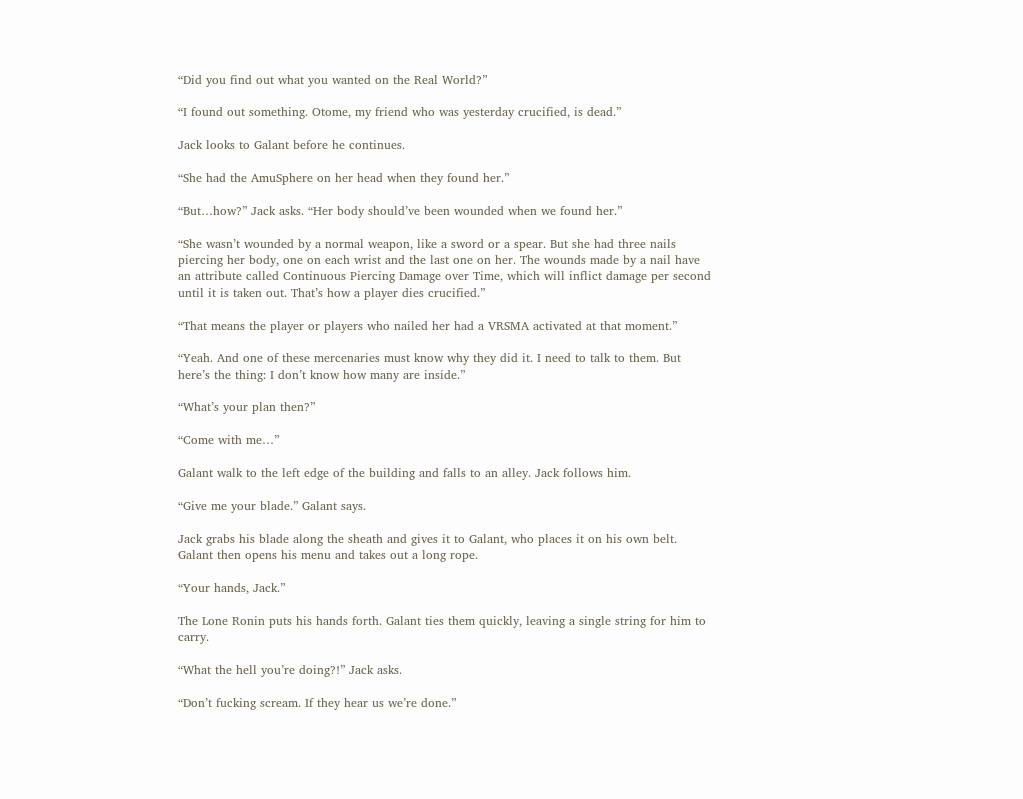“Did you find out what you wanted on the Real World?”

“I found out something. Otome, my friend who was yesterday crucified, is dead.”

Jack looks to Galant before he continues.

“She had the AmuSphere on her head when they found her.”

“But…how?” Jack asks. “Her body should’ve been wounded when we found her.”

“She wasn’t wounded by a normal weapon, like a sword or a spear. But she had three nails piercing her body, one on each wrist and the last one on her. The wounds made by a nail have an attribute called Continuous Piercing Damage over Time, which will inflict damage per second until it is taken out. That’s how a player dies crucified.”

“That means the player or players who nailed her had a VRSMA activated at that moment.”

“Yeah. And one of these mercenaries must know why they did it. I need to talk to them. But here’s the thing: I don’t know how many are inside.”

“What’s your plan then?”

“Come with me…”

Galant walk to the left edge of the building and falls to an alley. Jack follows him.

“Give me your blade.” Galant says.

Jack grabs his blade along the sheath and gives it to Galant, who places it on his own belt. Galant then opens his menu and takes out a long rope.

“Your hands, Jack.”

The Lone Ronin puts his hands forth. Galant ties them quickly, leaving a single string for him to carry.

“What the hell you’re doing?!” Jack asks.

“Don’t fucking scream. If they hear us we’re done.”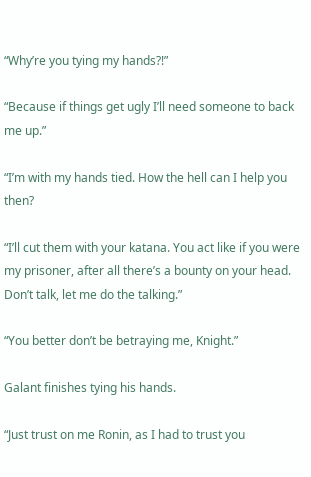“Why’re you tying my hands?!”

“Because if things get ugly I’ll need someone to back me up.”

“I’m with my hands tied. How the hell can I help you then?

“I’ll cut them with your katana. You act like if you were my prisoner, after all there’s a bounty on your head. Don’t talk, let me do the talking.”

“You better don’t be betraying me, Knight.”

Galant finishes tying his hands.

“Just trust on me Ronin, as I had to trust you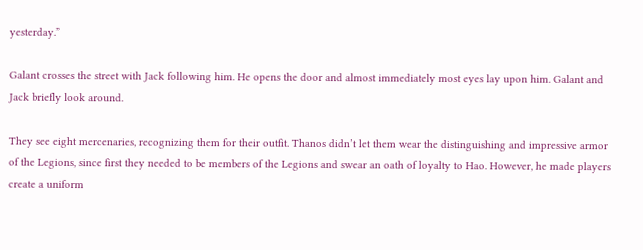yesterday.”

Galant crosses the street with Jack following him. He opens the door and almost immediately most eyes lay upon him. Galant and Jack briefly look around.

They see eight mercenaries, recognizing them for their outfit. Thanos didn’t let them wear the distinguishing and impressive armor of the Legions, since first they needed to be members of the Legions and swear an oath of loyalty to Hao. However, he made players create a uniform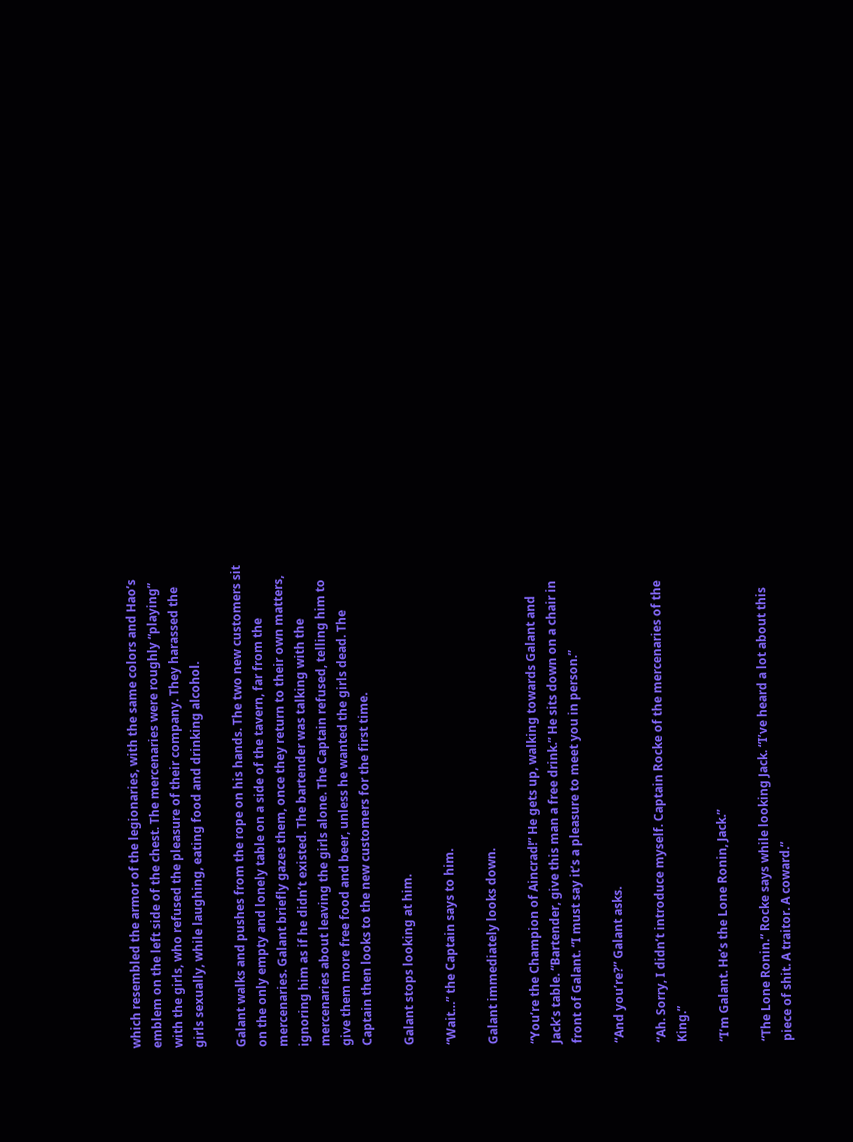which resembled the armor of the legionaries, with the same colors and Hao’s emblem on the left side of the chest. The mercenaries were roughly “playing” with the girls, who refused the pleasure of their company. They harassed the girls sexually, while laughing, eating food and drinking alcohol.

Galant walks and pushes from the rope on his hands. The two new customers sit on the only empty and lonely table on a side of the tavern, far from the mercenaries. Galant briefly gazes them, once they return to their own matters, ignoring him as if he didn’t existed. The bartender was talking with the mercenaries about leaving the girls alone. The Captain refused, telling him to give them more free food and beer, unless he wanted the girls dead. The Captain then looks to the new customers for the first time.

Galant stops looking at him.

“Wait…” the Captain says to him.

Galant immediately looks down.

“You’re the Champion of Aincrad!” He gets up, walking towards Galant and Jack’s table. “Bartender, give this man a free drink.” He sits down on a chair in front of Galant. “I must say it’s a pleasure to meet you in person.”

“And you’re?” Galant asks.

“Ah. Sorry, I didn’t introduce myself. Captain Rocke of the mercenaries of the King.”

“I’m Galant. He’s the Lone Ronin, Jack.”

“The Lone Ronin.” Rocke says while looking Jack. “I’ve heard a lot about this piece of shit. A traitor. A coward.”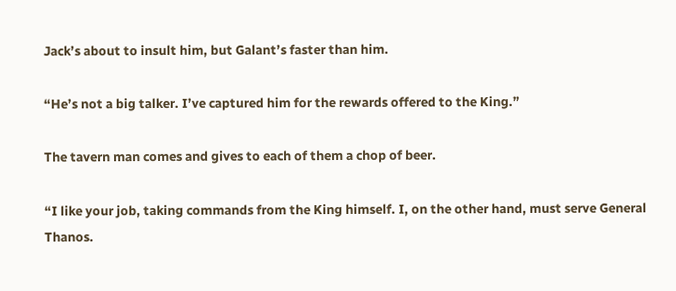Jack’s about to insult him, but Galant’s faster than him.

“He’s not a big talker. I’ve captured him for the rewards offered to the King.”

The tavern man comes and gives to each of them a chop of beer.

“I like your job, taking commands from the King himself. I, on the other hand, must serve General Thanos.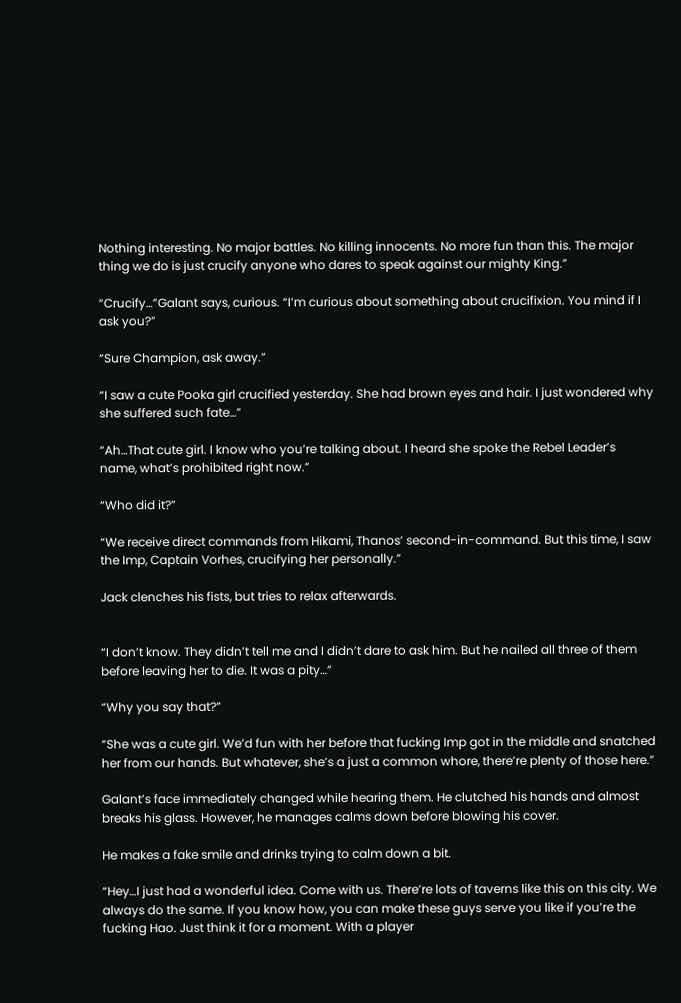Nothing interesting. No major battles. No killing innocents. No more fun than this. The major thing we do is just crucify anyone who dares to speak against our mighty King.”

“Crucify…”Galant says, curious. “I’m curious about something about crucifixion. You mind if I ask you?”

“Sure Champion, ask away.”

“I saw a cute Pooka girl crucified yesterday. She had brown eyes and hair. I just wondered why she suffered such fate…”

“Ah…That cute girl. I know who you’re talking about. I heard she spoke the Rebel Leader’s name, what’s prohibited right now.”

“Who did it?”

“We receive direct commands from Hikami, Thanos’ second-in-command. But this time, I saw the Imp, Captain Vorhes, crucifying her personally.”

Jack clenches his fists, but tries to relax afterwards.


“I don’t know. They didn’t tell me and I didn’t dare to ask him. But he nailed all three of them before leaving her to die. It was a pity…”

“Why you say that?”

“She was a cute girl. We’d fun with her before that fucking Imp got in the middle and snatched her from our hands. But whatever, she’s a just a common whore, there’re plenty of those here.”

Galant’s face immediately changed while hearing them. He clutched his hands and almost breaks his glass. However, he manages calms down before blowing his cover.

He makes a fake smile and drinks trying to calm down a bit.

“Hey…I just had a wonderful idea. Come with us. There’re lots of taverns like this on this city. We always do the same. If you know how, you can make these guys serve you like if you’re the fucking Hao. Just think it for a moment. With a player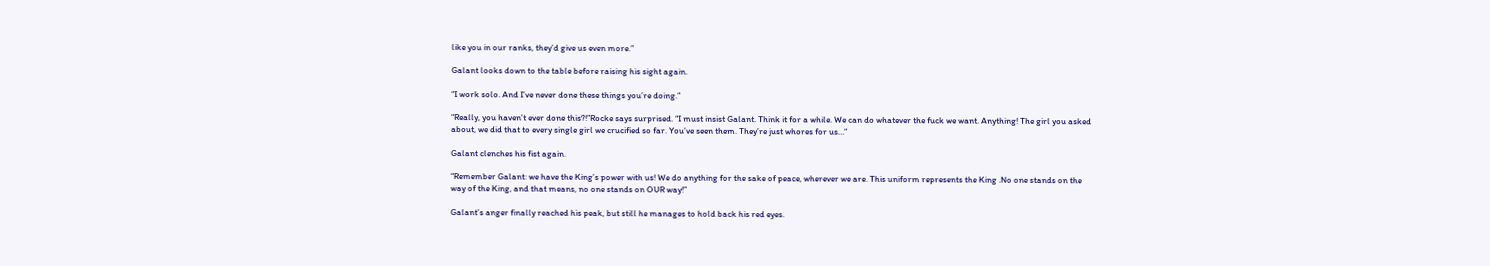like you in our ranks, they’d give us even more.”

Galant looks down to the table before raising his sight again.

“I work solo. And I’ve never done these things you’re doing.”

“Really, you haven’t ever done this?!”Rocke says surprised. “I must insist Galant. Think it for a while. We can do whatever the fuck we want. Anything! The girl you asked about, we did that to every single girl we crucified so far. You’ve seen them. They’re just whores for us…”

Galant clenches his fist again.

“Remember Galant: we have the King’s power with us! We do anything for the sake of peace, wherever we are. This uniform represents the King .No one stands on the way of the King, and that means, no one stands on OUR way!”

Galant’s anger finally reached his peak, but still he manages to hold back his red eyes.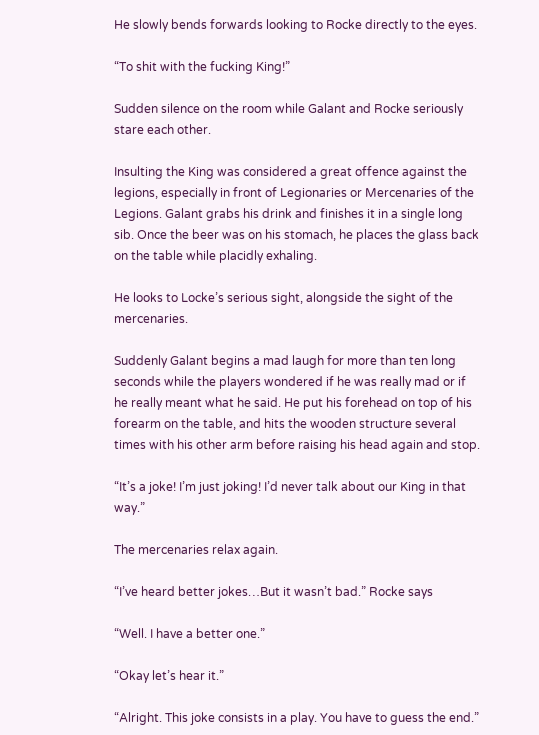He slowly bends forwards looking to Rocke directly to the eyes.

“To shit with the fucking King!”

Sudden silence on the room while Galant and Rocke seriously stare each other.

Insulting the King was considered a great offence against the legions, especially in front of Legionaries or Mercenaries of the Legions. Galant grabs his drink and finishes it in a single long sib. Once the beer was on his stomach, he places the glass back on the table while placidly exhaling.

He looks to Locke’s serious sight, alongside the sight of the mercenaries.

Suddenly Galant begins a mad laugh for more than ten long seconds while the players wondered if he was really mad or if he really meant what he said. He put his forehead on top of his forearm on the table, and hits the wooden structure several times with his other arm before raising his head again and stop.

“It’s a joke! I’m just joking! I’d never talk about our King in that way.”

The mercenaries relax again.

“I’ve heard better jokes…But it wasn’t bad.” Rocke says

“Well. I have a better one.”

“Okay let’s hear it.”

“Alright. This joke consists in a play. You have to guess the end.”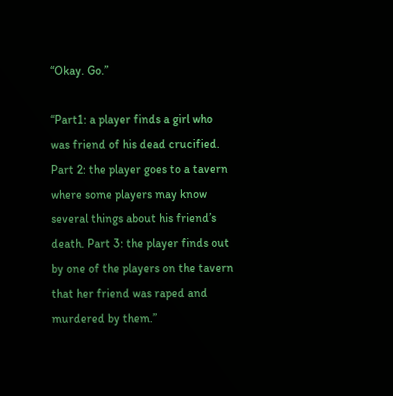“Okay. Go.”

“Part1: a player finds a girl who was friend of his dead crucified. Part 2: the player goes to a tavern where some players may know several things about his friend’s death. Part 3: the player finds out by one of the players on the tavern that her friend was raped and murdered by them.”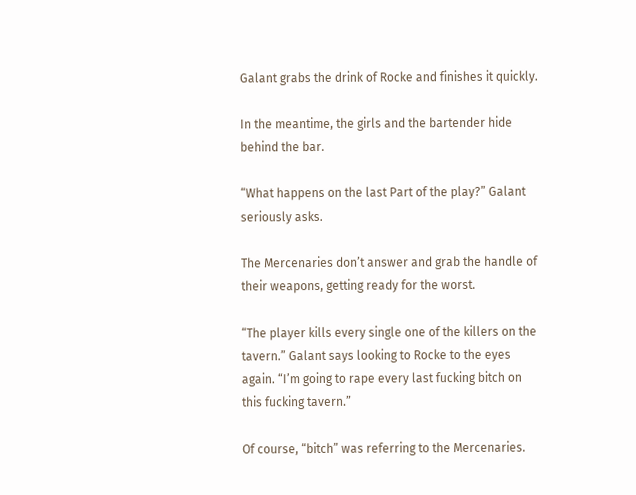Galant grabs the drink of Rocke and finishes it quickly.

In the meantime, the girls and the bartender hide behind the bar.

“What happens on the last Part of the play?” Galant seriously asks.

The Mercenaries don’t answer and grab the handle of their weapons, getting ready for the worst.

“The player kills every single one of the killers on the tavern.” Galant says looking to Rocke to the eyes again. “I’m going to rape every last fucking bitch on this fucking tavern.”

Of course, “bitch” was referring to the Mercenaries.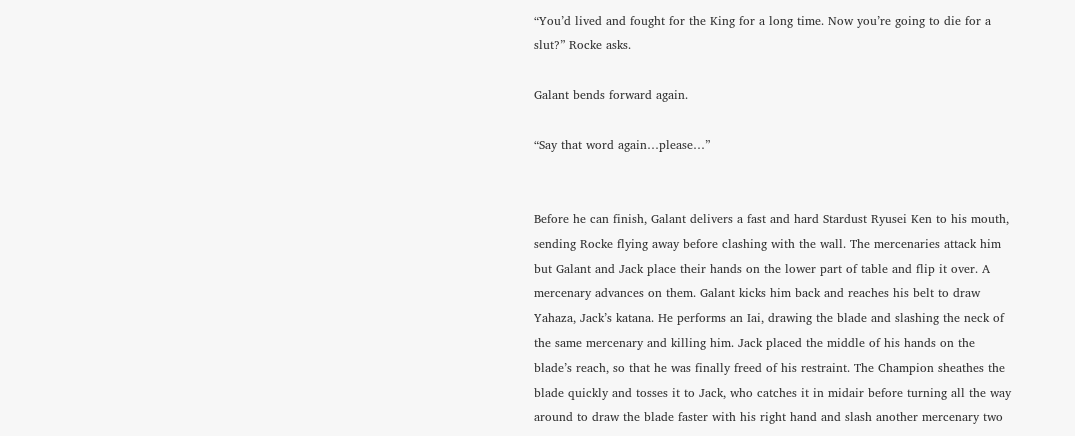“You’d lived and fought for the King for a long time. Now you’re going to die for a slut?” Rocke asks.

Galant bends forward again.

“Say that word again…please…”


Before he can finish, Galant delivers a fast and hard Stardust Ryusei Ken to his mouth, sending Rocke flying away before clashing with the wall. The mercenaries attack him but Galant and Jack place their hands on the lower part of table and flip it over. A mercenary advances on them. Galant kicks him back and reaches his belt to draw Yahaza, Jack’s katana. He performs an Iai, drawing the blade and slashing the neck of the same mercenary and killing him. Jack placed the middle of his hands on the blade’s reach, so that he was finally freed of his restraint. The Champion sheathes the blade quickly and tosses it to Jack, who catches it in midair before turning all the way around to draw the blade faster with his right hand and slash another mercenary two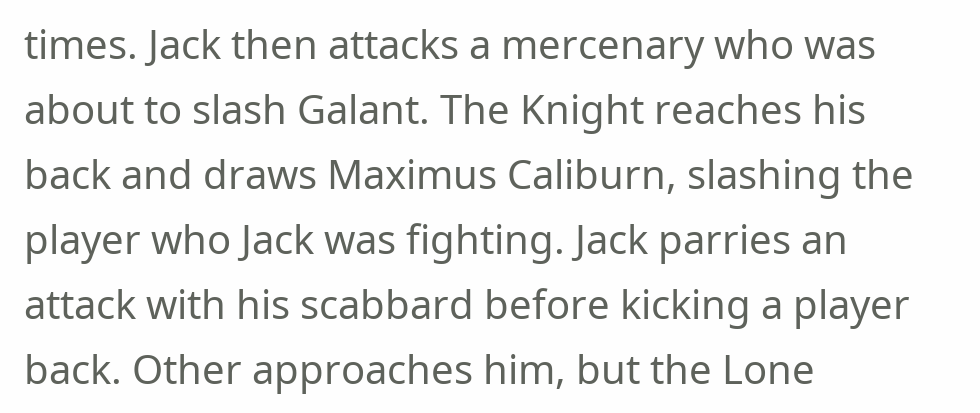times. Jack then attacks a mercenary who was about to slash Galant. The Knight reaches his back and draws Maximus Caliburn, slashing the player who Jack was fighting. Jack parries an attack with his scabbard before kicking a player back. Other approaches him, but the Lone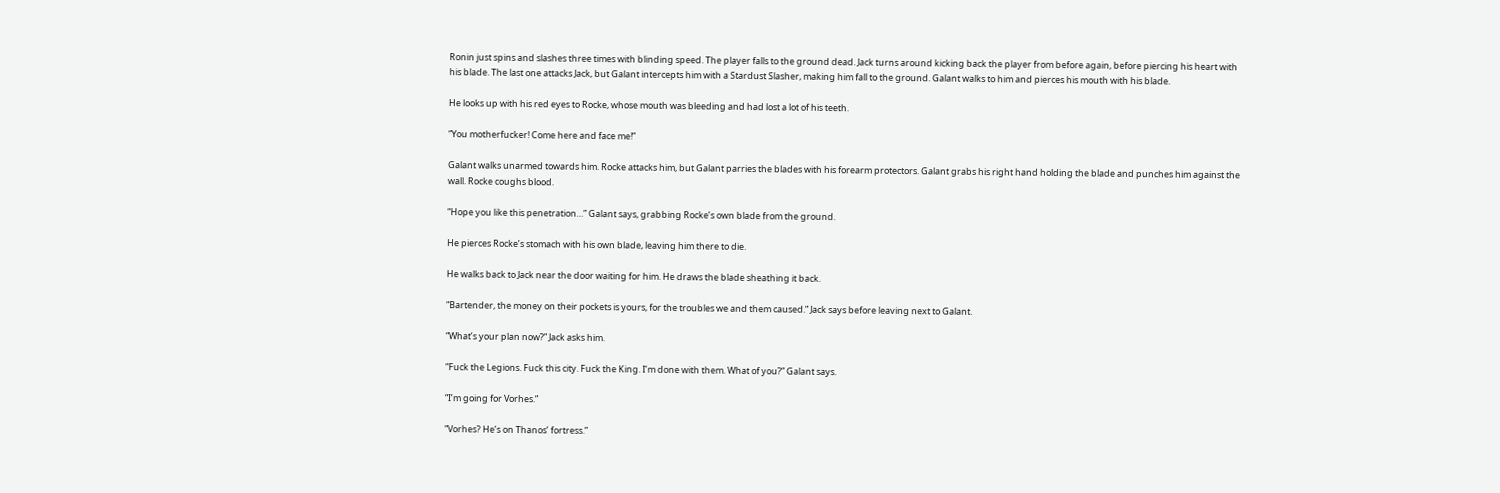Ronin just spins and slashes three times with blinding speed. The player falls to the ground dead. Jack turns around kicking back the player from before again, before piercing his heart with his blade. The last one attacks Jack, but Galant intercepts him with a Stardust Slasher, making him fall to the ground. Galant walks to him and pierces his mouth with his blade.

He looks up with his red eyes to Rocke, whose mouth was bleeding and had lost a lot of his teeth.

“You motherfucker! Come here and face me!”

Galant walks unarmed towards him. Rocke attacks him, but Galant parries the blades with his forearm protectors. Galant grabs his right hand holding the blade and punches him against the wall. Rocke coughs blood.

“Hope you like this penetration…” Galant says, grabbing Rocke’s own blade from the ground.

He pierces Rocke’s stomach with his own blade, leaving him there to die.

He walks back to Jack near the door waiting for him. He draws the blade sheathing it back.

“Bartender, the money on their pockets is yours, for the troubles we and them caused.” Jack says before leaving next to Galant.

“What’s your plan now?” Jack asks him.

“Fuck the Legions. Fuck this city. Fuck the King. I’m done with them. What of you?” Galant says.

“I’m going for Vorhes.”

“Vorhes? He’s on Thanos’ fortress.”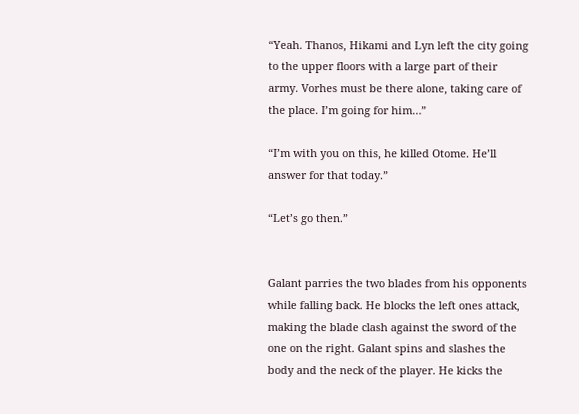“Yeah. Thanos, Hikami and Lyn left the city going to the upper floors with a large part of their army. Vorhes must be there alone, taking care of the place. I’m going for him…”

“I’m with you on this, he killed Otome. He’ll answer for that today.”

“Let’s go then.”


Galant parries the two blades from his opponents while falling back. He blocks the left ones attack, making the blade clash against the sword of the one on the right. Galant spins and slashes the body and the neck of the player. He kicks the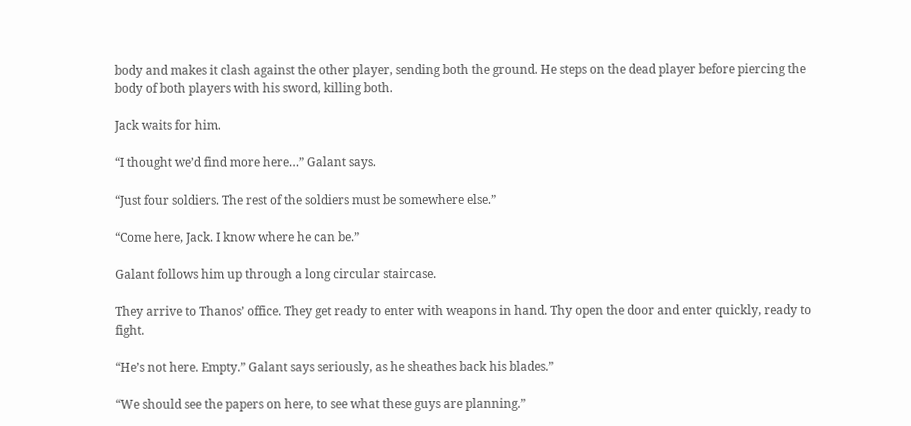body and makes it clash against the other player, sending both the ground. He steps on the dead player before piercing the body of both players with his sword, killing both.

Jack waits for him.

“I thought we’d find more here…” Galant says.

“Just four soldiers. The rest of the soldiers must be somewhere else.”

“Come here, Jack. I know where he can be.”

Galant follows him up through a long circular staircase.

They arrive to Thanos’ office. They get ready to enter with weapons in hand. Thy open the door and enter quickly, ready to fight.

“He’s not here. Empty.” Galant says seriously, as he sheathes back his blades.”

“We should see the papers on here, to see what these guys are planning.”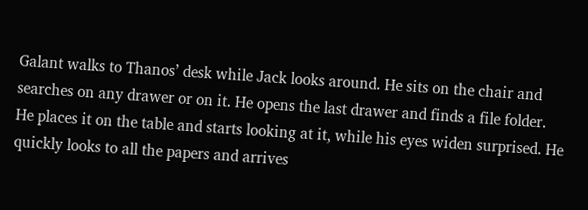Galant walks to Thanos’ desk while Jack looks around. He sits on the chair and searches on any drawer or on it. He opens the last drawer and finds a file folder. He places it on the table and starts looking at it, while his eyes widen surprised. He quickly looks to all the papers and arrives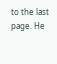to the last page. He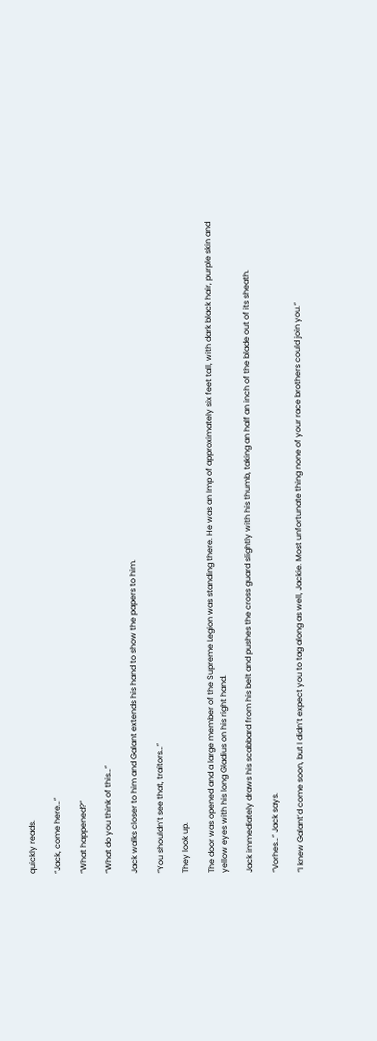quickly reads.

“Jack, come here…”

“What happened?”

“What do you think of this…”

Jack walks closer to him and Galant extends his hand to show the papers to him.

“You shouldn’t see that, traitors…”

They look up.

The door was opened and a large member of the Supreme Legion was standing there. He was an Imp of approximately six feet tall, with dark black hair, purple skin and yellow eyes with his long Gladius on his right hand.

Jack immediately draws his scabbard from his belt and pushes the cross guard slightly with his thumb, taking an half an inch of the blade out of its sheath.

“Vorhes…” Jack says.

“I knew Galant’d come soon, but I didn’t expect you to tag along as well, Jackie. Most unfortunate thing none of your race brothers could join you.”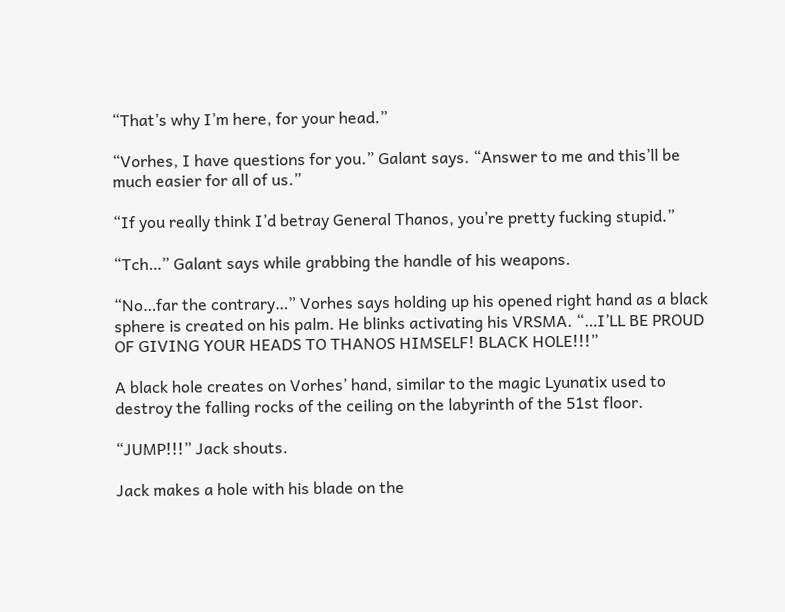“That’s why I’m here, for your head.”

“Vorhes, I have questions for you.” Galant says. “Answer to me and this’ll be much easier for all of us.”

“If you really think I’d betray General Thanos, you’re pretty fucking stupid.”

“Tch…” Galant says while grabbing the handle of his weapons.

“No…far the contrary…” Vorhes says holding up his opened right hand as a black sphere is created on his palm. He blinks activating his VRSMA. “…I’LL BE PROUD OF GIVING YOUR HEADS TO THANOS HIMSELF! BLACK HOLE!!!”

A black hole creates on Vorhes’ hand, similar to the magic Lyunatix used to destroy the falling rocks of the ceiling on the labyrinth of the 51st floor.

“JUMP!!!” Jack shouts.

Jack makes a hole with his blade on the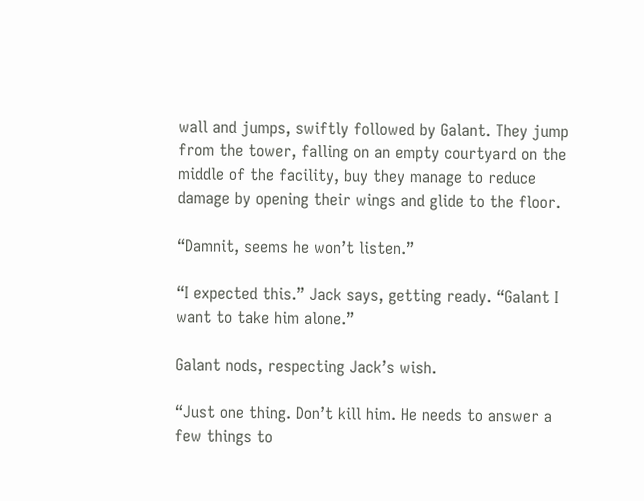wall and jumps, swiftly followed by Galant. They jump from the tower, falling on an empty courtyard on the middle of the facility, buy they manage to reduce damage by opening their wings and glide to the floor.

“Damnit, seems he won’t listen.”

“I expected this.” Jack says, getting ready. “Galant I want to take him alone.”

Galant nods, respecting Jack’s wish.

“Just one thing. Don’t kill him. He needs to answer a few things to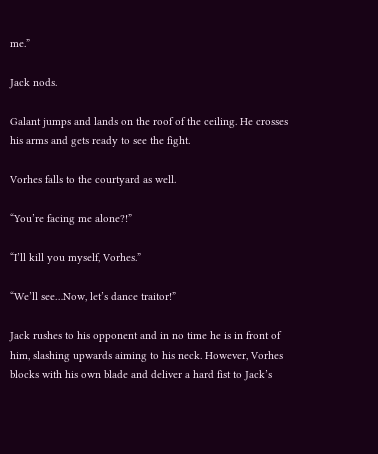me.”

Jack nods.

Galant jumps and lands on the roof of the ceiling. He crosses his arms and gets ready to see the fight.

Vorhes falls to the courtyard as well.

“You’re facing me alone?!”

“I’ll kill you myself, Vorhes.”

“We’ll see…Now, let’s dance traitor!”

Jack rushes to his opponent and in no time he is in front of him, slashing upwards aiming to his neck. However, Vorhes blocks with his own blade and deliver a hard fist to Jack’s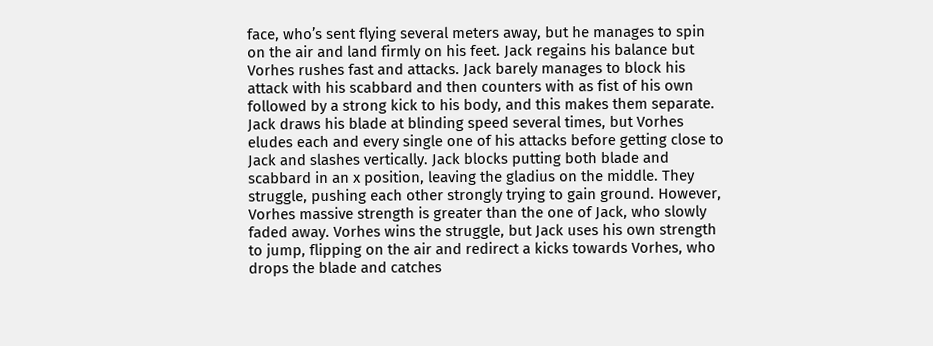face, who’s sent flying several meters away, but he manages to spin on the air and land firmly on his feet. Jack regains his balance but Vorhes rushes fast and attacks. Jack barely manages to block his attack with his scabbard and then counters with as fist of his own followed by a strong kick to his body, and this makes them separate. Jack draws his blade at blinding speed several times, but Vorhes eludes each and every single one of his attacks before getting close to Jack and slashes vertically. Jack blocks putting both blade and scabbard in an x position, leaving the gladius on the middle. They struggle, pushing each other strongly trying to gain ground. However, Vorhes massive strength is greater than the one of Jack, who slowly faded away. Vorhes wins the struggle, but Jack uses his own strength to jump, flipping on the air and redirect a kicks towards Vorhes, who drops the blade and catches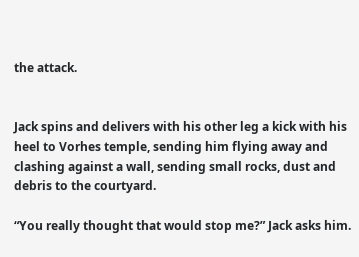the attack.


Jack spins and delivers with his other leg a kick with his heel to Vorhes temple, sending him flying away and clashing against a wall, sending small rocks, dust and debris to the courtyard.

“You really thought that would stop me?” Jack asks him.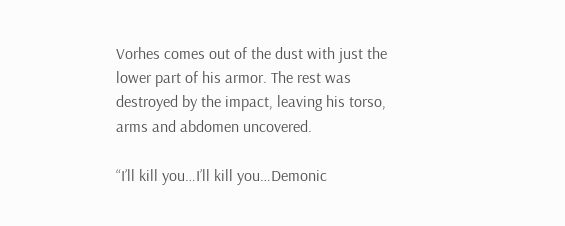Vorhes comes out of the dust with just the lower part of his armor. The rest was destroyed by the impact, leaving his torso, arms and abdomen uncovered.

“I’ll kill you…I’ll kill you…Demonic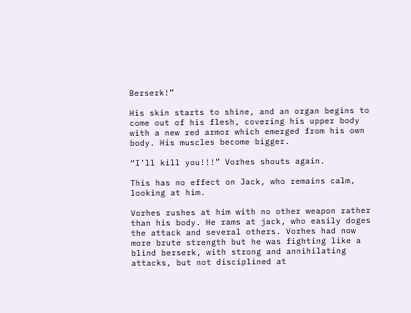Berserk!”

His skin starts to shine, and an organ begins to come out of his flesh, covering his upper body with a new red armor which emerged from his own body. His muscles become bigger.

“I’ll kill you!!!” Vorhes shouts again.

This has no effect on Jack, who remains calm, looking at him.

Vorhes rushes at him with no other weapon rather than his body. He rams at jack, who easily doges the attack and several others. Vorhes had now more brute strength but he was fighting like a blind berserk, with strong and annihilating attacks, but not disciplined at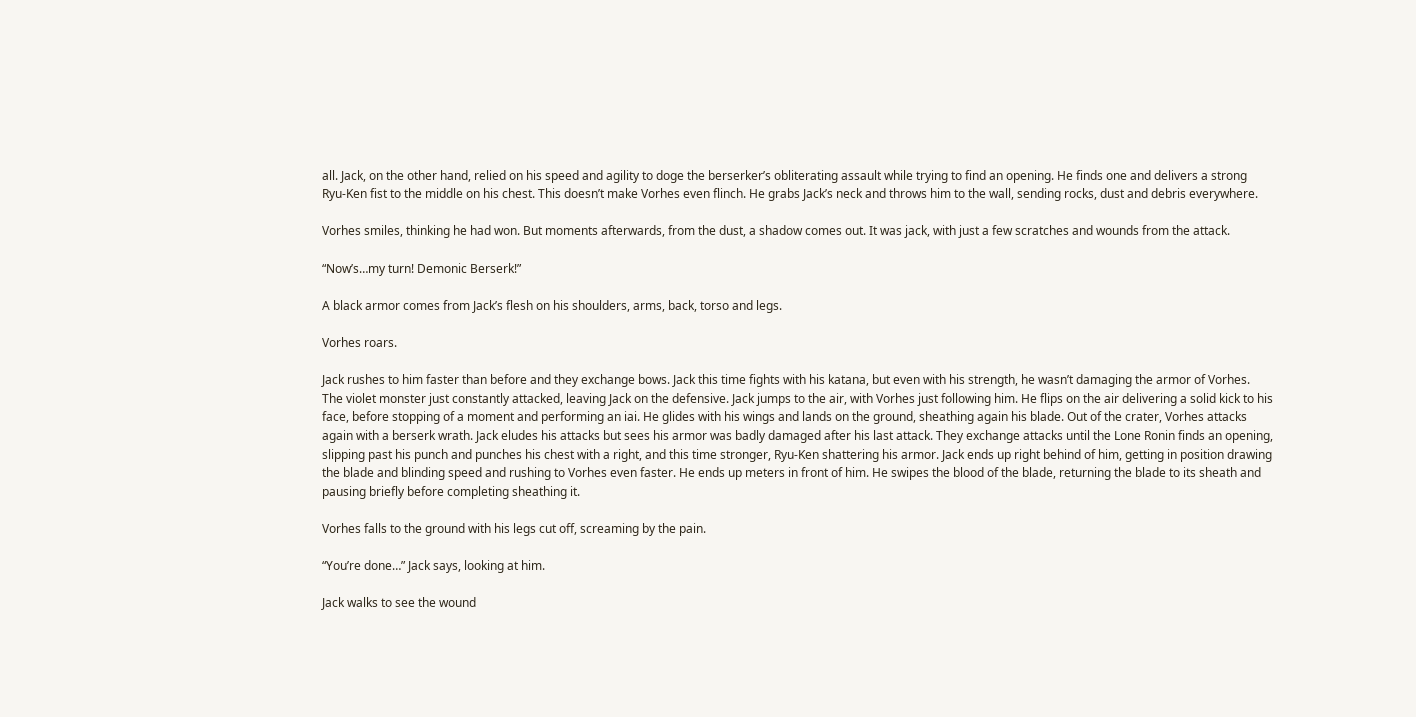all. Jack, on the other hand, relied on his speed and agility to doge the berserker’s obliterating assault while trying to find an opening. He finds one and delivers a strong Ryu-Ken fist to the middle on his chest. This doesn’t make Vorhes even flinch. He grabs Jack’s neck and throws him to the wall, sending rocks, dust and debris everywhere.

Vorhes smiles, thinking he had won. But moments afterwards, from the dust, a shadow comes out. It was jack, with just a few scratches and wounds from the attack.

“Now’s…my turn! Demonic Berserk!”

A black armor comes from Jack’s flesh on his shoulders, arms, back, torso and legs.

Vorhes roars.

Jack rushes to him faster than before and they exchange bows. Jack this time fights with his katana, but even with his strength, he wasn’t damaging the armor of Vorhes. The violet monster just constantly attacked, leaving Jack on the defensive. Jack jumps to the air, with Vorhes just following him. He flips on the air delivering a solid kick to his face, before stopping of a moment and performing an iai. He glides with his wings and lands on the ground, sheathing again his blade. Out of the crater, Vorhes attacks again with a berserk wrath. Jack eludes his attacks but sees his armor was badly damaged after his last attack. They exchange attacks until the Lone Ronin finds an opening, slipping past his punch and punches his chest with a right, and this time stronger, Ryu-Ken shattering his armor. Jack ends up right behind of him, getting in position drawing the blade and blinding speed and rushing to Vorhes even faster. He ends up meters in front of him. He swipes the blood of the blade, returning the blade to its sheath and pausing briefly before completing sheathing it.

Vorhes falls to the ground with his legs cut off, screaming by the pain.

“You’re done…” Jack says, looking at him.

Jack walks to see the wound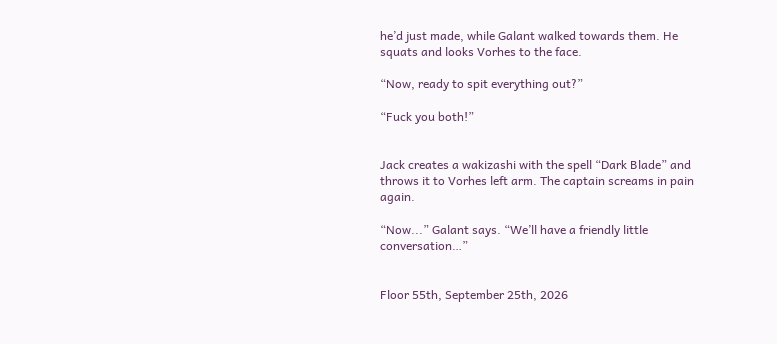he’d just made, while Galant walked towards them. He squats and looks Vorhes to the face.

“Now, ready to spit everything out?”

“Fuck you both!”


Jack creates a wakizashi with the spell “Dark Blade” and throws it to Vorhes left arm. The captain screams in pain again.

“Now...” Galant says. “We’ll have a friendly little conversation…”


Floor 55th, September 25th, 2026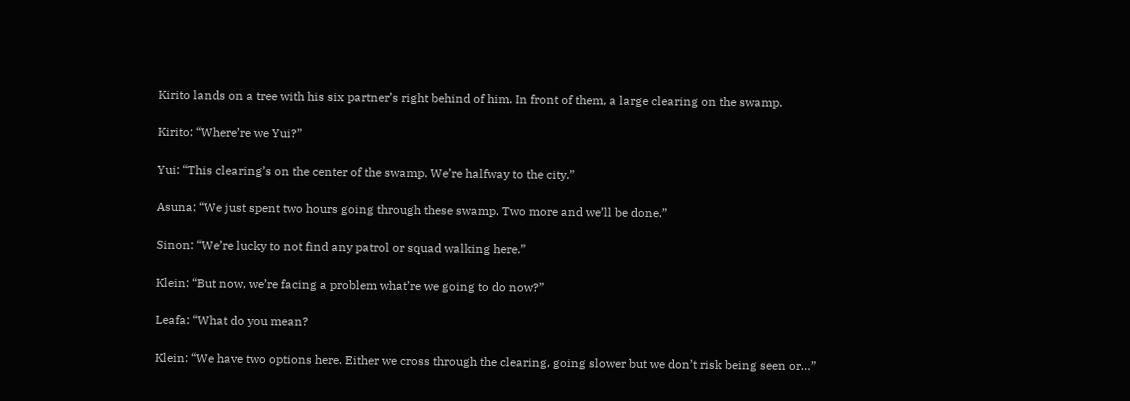Kirito lands on a tree with his six partner’s right behind of him. In front of them, a large clearing on the swamp.

Kirito: “Where’re we Yui?”

Yui: “This clearing’s on the center of the swamp. We’re halfway to the city.”

Asuna: “We just spent two hours going through these swamp. Two more and we’ll be done.”

Sinon: “We’re lucky to not find any patrol or squad walking here.”

Klein: “But now, we’re facing a problem what’re we going to do now?”

Leafa: “What do you mean?

Klein: “We have two options here. Either we cross through the clearing, going slower but we don’t risk being seen or…”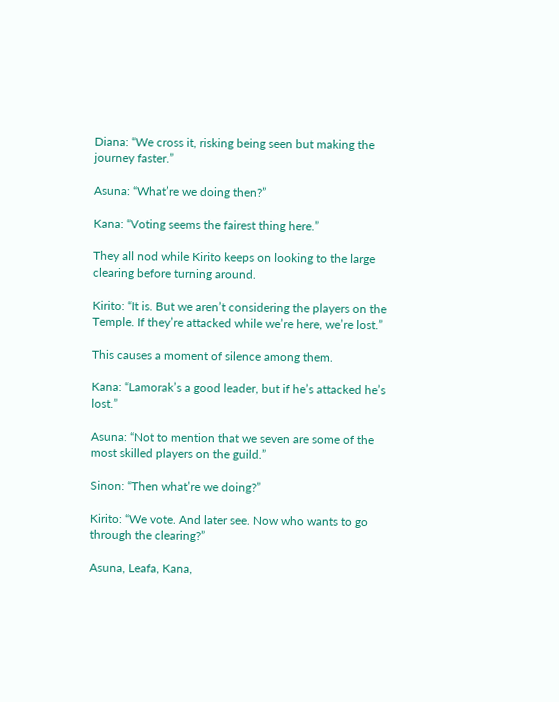Diana: “We cross it, risking being seen but making the journey faster.”

Asuna: “What’re we doing then?”

Kana: “Voting seems the fairest thing here.”

They all nod while Kirito keeps on looking to the large clearing before turning around.

Kirito: “It is. But we aren’t considering the players on the Temple. If they’re attacked while we’re here, we’re lost.”

This causes a moment of silence among them.

Kana: “Lamorak’s a good leader, but if he’s attacked he’s lost.”

Asuna: “Not to mention that we seven are some of the most skilled players on the guild.”

Sinon: “Then what’re we doing?”

Kirito: “We vote. And later see. Now who wants to go through the clearing?”

Asuna, Leafa, Kana,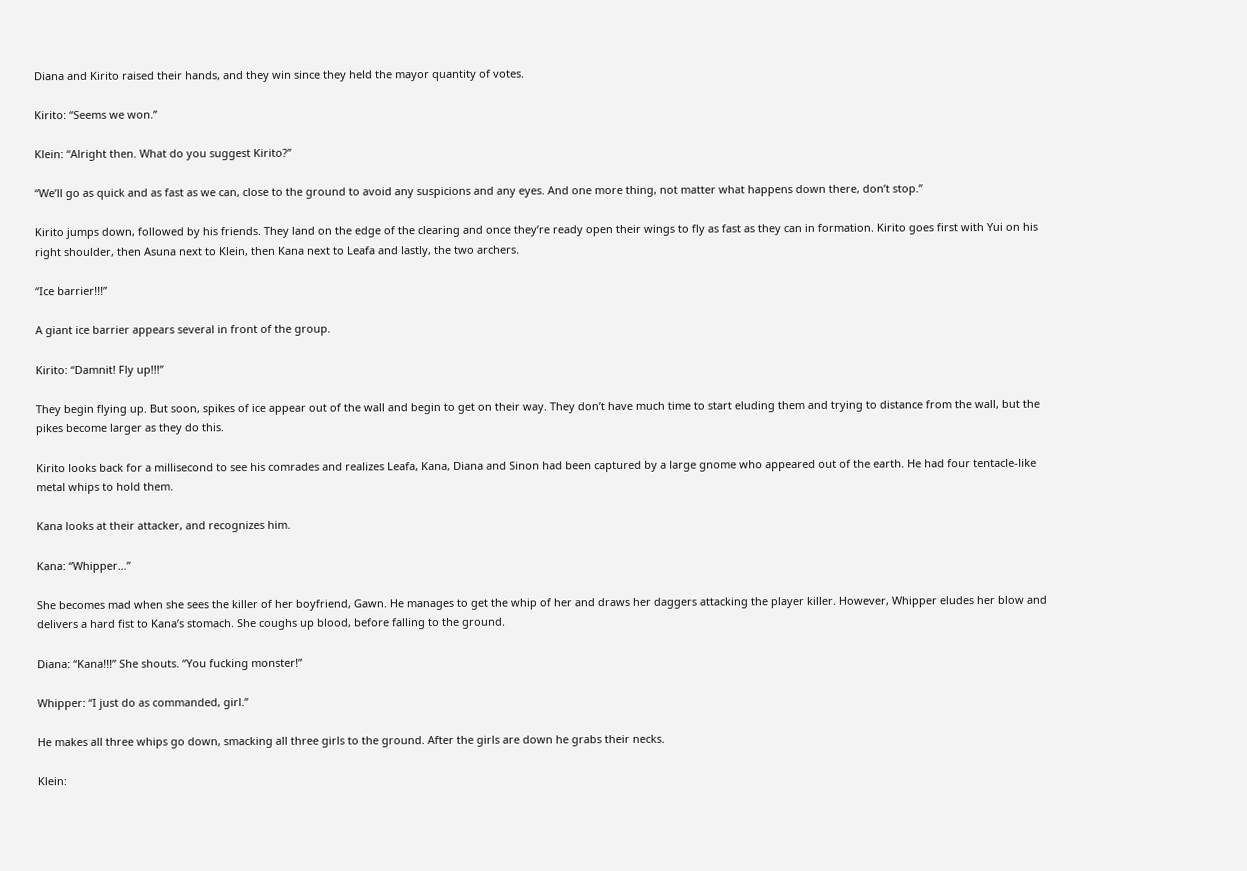Diana and Kirito raised their hands, and they win since they held the mayor quantity of votes.

Kirito: “Seems we won.”

Klein: “Alright then. What do you suggest Kirito?”

“We’ll go as quick and as fast as we can, close to the ground to avoid any suspicions and any eyes. And one more thing, not matter what happens down there, don’t stop.”

Kirito jumps down, followed by his friends. They land on the edge of the clearing and once they’re ready open their wings to fly as fast as they can in formation. Kirito goes first with Yui on his right shoulder, then Asuna next to Klein, then Kana next to Leafa and lastly, the two archers.

“Ice barrier!!!”

A giant ice barrier appears several in front of the group.

Kirito: “Damnit! Fly up!!!”

They begin flying up. But soon, spikes of ice appear out of the wall and begin to get on their way. They don’t have much time to start eluding them and trying to distance from the wall, but the pikes become larger as they do this.

Kirito looks back for a millisecond to see his comrades and realizes Leafa, Kana, Diana and Sinon had been captured by a large gnome who appeared out of the earth. He had four tentacle-like metal whips to hold them.

Kana looks at their attacker, and recognizes him.

Kana: “Whipper…”

She becomes mad when she sees the killer of her boyfriend, Gawn. He manages to get the whip of her and draws her daggers attacking the player killer. However, Whipper eludes her blow and delivers a hard fist to Kana’s stomach. She coughs up blood, before falling to the ground.

Diana: “Kana!!!” She shouts. “You fucking monster!”

Whipper: “I just do as commanded, girl.”

He makes all three whips go down, smacking all three girls to the ground. After the girls are down he grabs their necks.

Klein: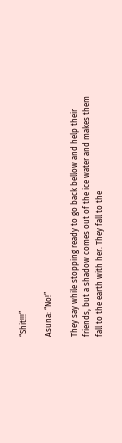“Shit!!!”

Asuna: “No!”

They say while stopping ready to go back bellow and help their friends, but a shadow comes out of the ice water and makes them fall to the earth with her. They fall to the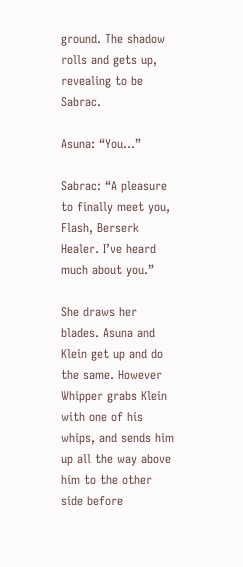ground. The shadow rolls and gets up, revealing to be Sabrac.

Asuna: “You…”

Sabrac: “A pleasure to finally meet you, Flash, Berserk Healer. I’ve heard much about you.”

She draws her blades. Asuna and Klein get up and do the same. However Whipper grabs Klein with one of his whips, and sends him up all the way above him to the other side before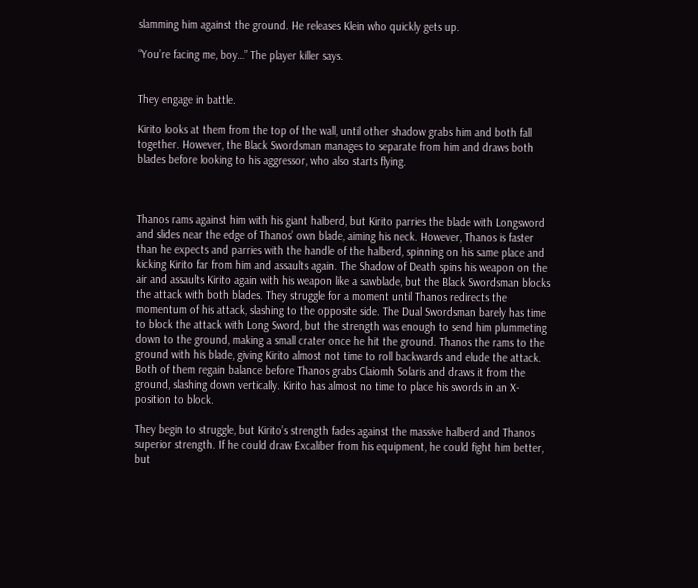slamming him against the ground. He releases Klein who quickly gets up.

“You’re facing me, boy…” The player killer says.


They engage in battle.

Kirito looks at them from the top of the wall, until other shadow grabs him and both fall together. However, the Black Swordsman manages to separate from him and draws both blades before looking to his aggressor, who also starts flying.



Thanos rams against him with his giant halberd, but Kirito parries the blade with Longsword and slides near the edge of Thanos’ own blade, aiming his neck. However, Thanos is faster than he expects and parries with the handle of the halberd, spinning on his same place and kicking Kirito far from him and assaults again. The Shadow of Death spins his weapon on the air and assaults Kirito again with his weapon like a sawblade, but the Black Swordsman blocks the attack with both blades. They struggle for a moment until Thanos redirects the momentum of his attack, slashing to the opposite side. The Dual Swordsman barely has time to block the attack with Long Sword, but the strength was enough to send him plummeting down to the ground, making a small crater once he hit the ground. Thanos the rams to the ground with his blade, giving Kirito almost not time to roll backwards and elude the attack. Both of them regain balance before Thanos grabs Claiomh Solaris and draws it from the ground, slashing down vertically. Kirito has almost no time to place his swords in an X-position to block.

They begin to struggle, but Kirito’s strength fades against the massive halberd and Thanos superior strength. If he could draw Excaliber from his equipment, he could fight him better, but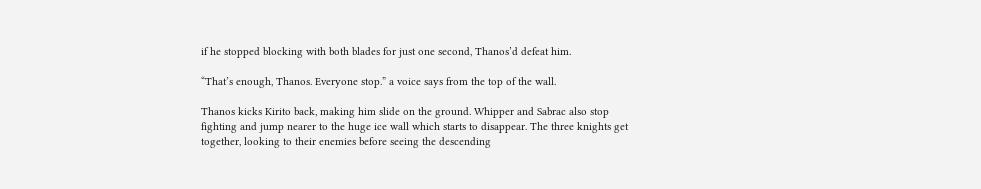if he stopped blocking with both blades for just one second, Thanos’d defeat him.

“That’s enough, Thanos. Everyone stop.” a voice says from the top of the wall.

Thanos kicks Kirito back, making him slide on the ground. Whipper and Sabrac also stop fighting and jump nearer to the huge ice wall which starts to disappear. The three knights get together, looking to their enemies before seeing the descending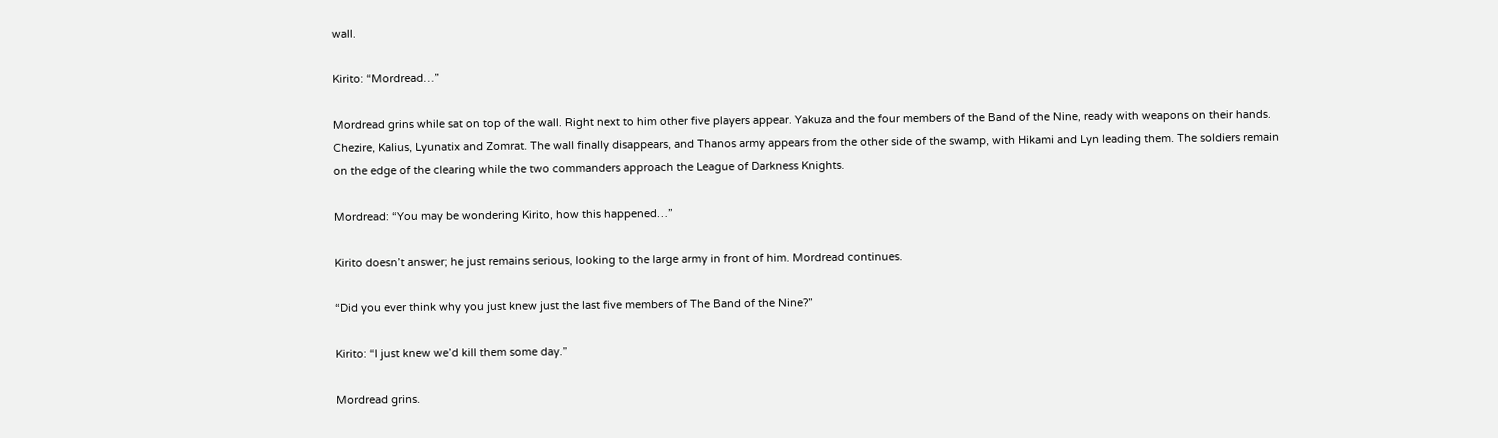wall.

Kirito: “Mordread…”

Mordread grins while sat on top of the wall. Right next to him other five players appear. Yakuza and the four members of the Band of the Nine, ready with weapons on their hands. Chezire, Kalius, Lyunatix and Zomrat. The wall finally disappears, and Thanos army appears from the other side of the swamp, with Hikami and Lyn leading them. The soldiers remain on the edge of the clearing while the two commanders approach the League of Darkness Knights.

Mordread: “You may be wondering Kirito, how this happened…”

Kirito doesn’t answer; he just remains serious, looking to the large army in front of him. Mordread continues.

“Did you ever think why you just knew just the last five members of The Band of the Nine?”

Kirito: “I just knew we’d kill them some day.”

Mordread grins.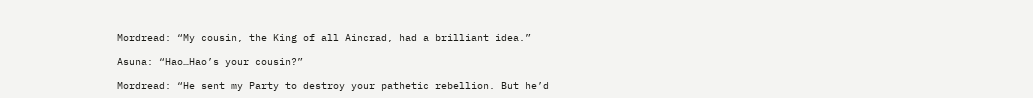Mordread: “My cousin, the King of all Aincrad, had a brilliant idea.”

Asuna: “Hao…Hao’s your cousin?”

Mordread: “He sent my Party to destroy your pathetic rebellion. But he’d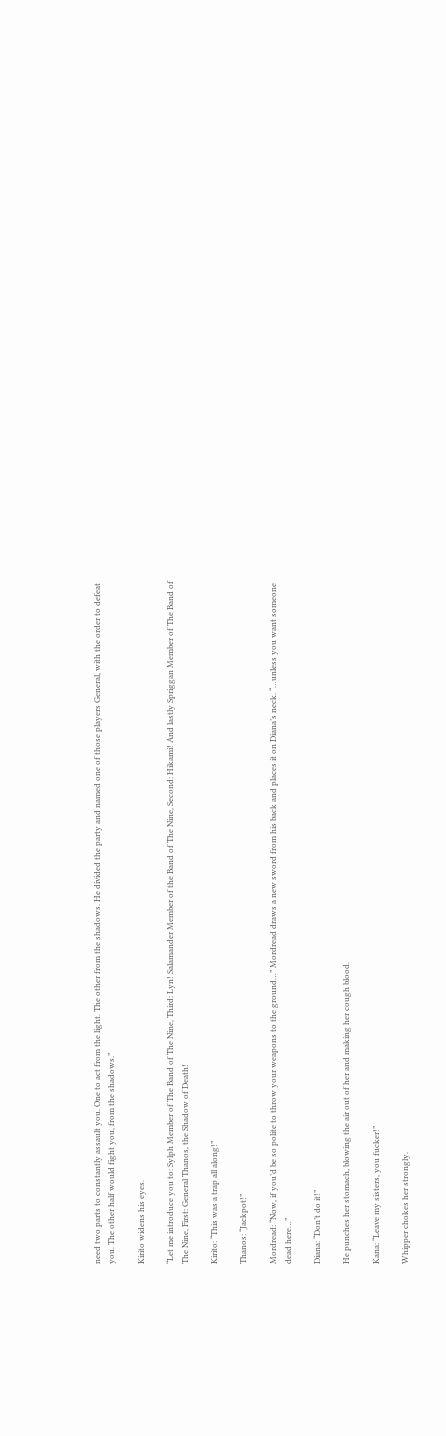need two parts to constantly assault you. One to act from the light. The other from the shadows. He divided the party and named one of those players General, with the order to defeat you. The other half would fight you, from the shadows.”

Kirito widens his eyes.

“Let me introduce you to: Sylph Member of The Band of The Nine, Third: Lyn! Salamander Member of the Band of The Nine, Second: Hikami! And lastly Spriggan Member of The Band of The Nine, First: General Thanos, the Shadow of Death!

Kirito: “This was a trap all along!”

Thanos: “Jackpot!”

Mordread: “Now, if you’d be so polite to throw your weapons to the ground…” Mordread draws a new sword from his back and places it on Diana’s neck. “…unless you want someone dead here…”

Diana: “Don’t do it!”

He punches her stomach, blowing the air out of her and making her cough blood.

Kana: “Leave my sisters, you fucker!”

Whipper chokes her strongly.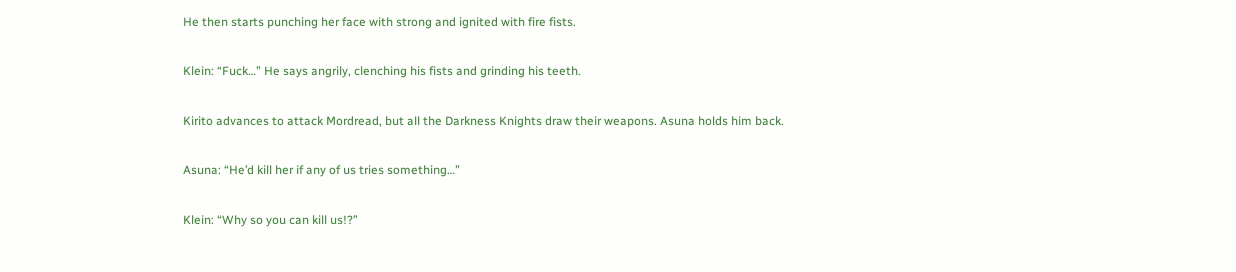He then starts punching her face with strong and ignited with fire fists.

Klein: “Fuck…” He says angrily, clenching his fists and grinding his teeth.

Kirito advances to attack Mordread, but all the Darkness Knights draw their weapons. Asuna holds him back.

Asuna: “He’d kill her if any of us tries something…”

Klein: “Why so you can kill us!?”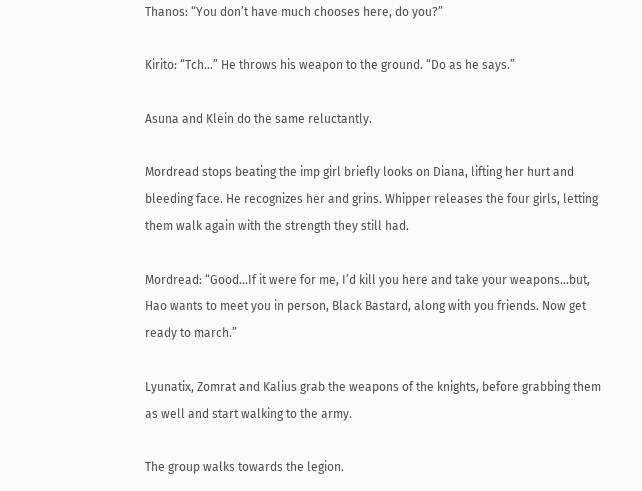Thanos: “You don’t have much chooses here, do you?”

Kirito: “Tch…” He throws his weapon to the ground. “Do as he says.”

Asuna and Klein do the same reluctantly.

Mordread stops beating the imp girl briefly looks on Diana, lifting her hurt and bleeding face. He recognizes her and grins. Whipper releases the four girls, letting them walk again with the strength they still had.

Mordread: “Good...If it were for me, I’d kill you here and take your weapons…but, Hao wants to meet you in person, Black Bastard, along with you friends. Now get ready to march.”

Lyunatix, Zomrat and Kalius grab the weapons of the knights, before grabbing them as well and start walking to the army.

The group walks towards the legion.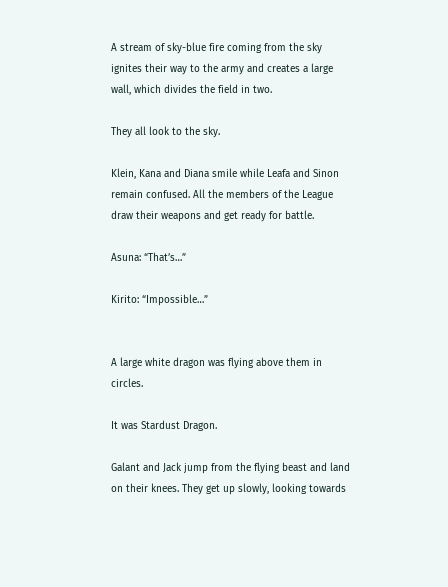A stream of sky-blue fire coming from the sky ignites their way to the army and creates a large wall, which divides the field in two.

They all look to the sky.

Klein, Kana and Diana smile while Leafa and Sinon remain confused. All the members of the League draw their weapons and get ready for battle.

Asuna: “That’s…”

Kirito: “Impossible…”


A large white dragon was flying above them in circles.

It was Stardust Dragon.

Galant and Jack jump from the flying beast and land on their knees. They get up slowly, looking towards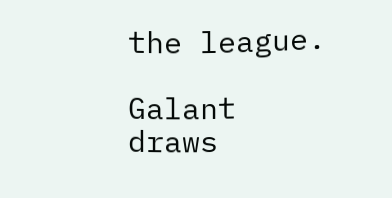the league.

Galant draws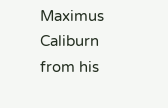Maximus Caliburn from his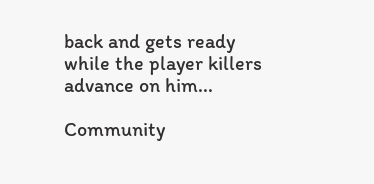back and gets ready while the player killers advance on him...

Community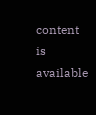content is available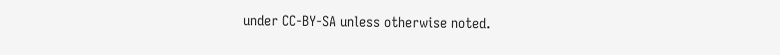under CC-BY-SA unless otherwise noted.